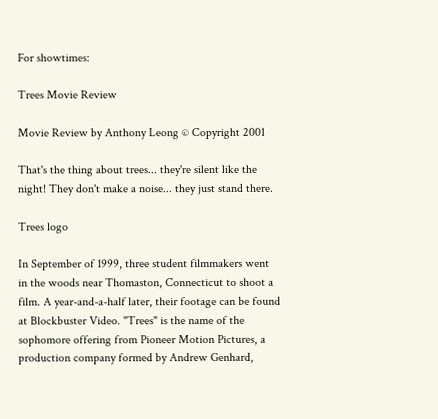For showtimes:

Trees Movie Review

Movie Review by Anthony Leong © Copyright 2001

That's the thing about trees... they're silent like the night! They don't make a noise... they just stand there.

Trees logo

In September of 1999, three student filmmakers went in the woods near Thomaston, Connecticut to shoot a film. A year-and-a-half later, their footage can be found at Blockbuster Video. "Trees" is the name of the sophomore offering from Pioneer Motion Pictures, a production company formed by Andrew Genhard,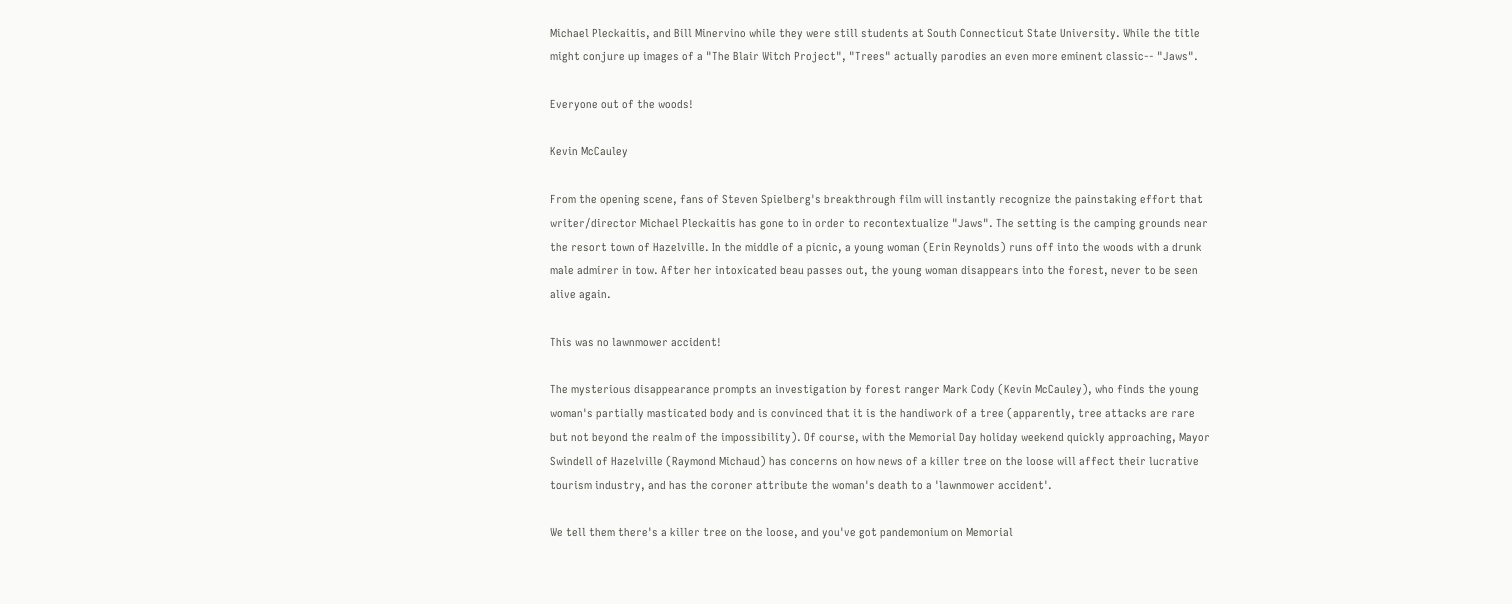Michael Pleckaitis, and Bill Minervino while they were still students at South Connecticut State University. While the title might conjure up images of a "The Blair Witch Project", "Trees" actually parodies an even more eminent classic-- "Jaws".

Everyone out of the woods!

Kevin McCauley

From the opening scene, fans of Steven Spielberg's breakthrough film will instantly recognize the painstaking effort that writer/director Michael Pleckaitis has gone to in order to recontextualize "Jaws". The setting is the camping grounds near the resort town of Hazelville. In the middle of a picnic, a young woman (Erin Reynolds) runs off into the woods with a drunk male admirer in tow. After her intoxicated beau passes out, the young woman disappears into the forest, never to be seen alive again.

This was no lawnmower accident!

The mysterious disappearance prompts an investigation by forest ranger Mark Cody (Kevin McCauley), who finds the young woman's partially masticated body and is convinced that it is the handiwork of a tree (apparently, tree attacks are rare but not beyond the realm of the impossibility). Of course, with the Memorial Day holiday weekend quickly approaching, Mayor Swindell of Hazelville (Raymond Michaud) has concerns on how news of a killer tree on the loose will affect their lucrative tourism industry, and has the coroner attribute the woman's death to a 'lawnmower accident'.

We tell them there's a killer tree on the loose, and you've got pandemonium on Memorial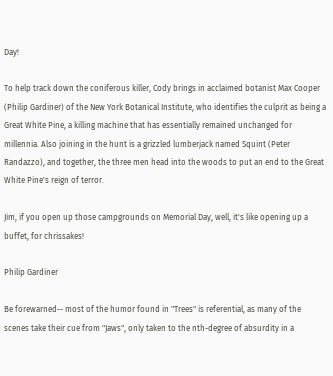Day!

To help track down the coniferous killer, Cody brings in acclaimed botanist Max Cooper (Philip Gardiner) of the New York Botanical Institute, who identifies the culprit as being a Great White Pine, a killing machine that has essentially remained unchanged for millennia. Also joining in the hunt is a grizzled lumberjack named Squint (Peter Randazzo), and together, the three men head into the woods to put an end to the Great White Pine's reign of terror.

Jim, if you open up those campgrounds on Memorial Day, well, it's like opening up a buffet, for chrissakes!

Philip Gardiner

Be forewarned-- most of the humor found in "Trees" is referential, as many of the scenes take their cue from "Jaws", only taken to the nth-degree of absurdity in a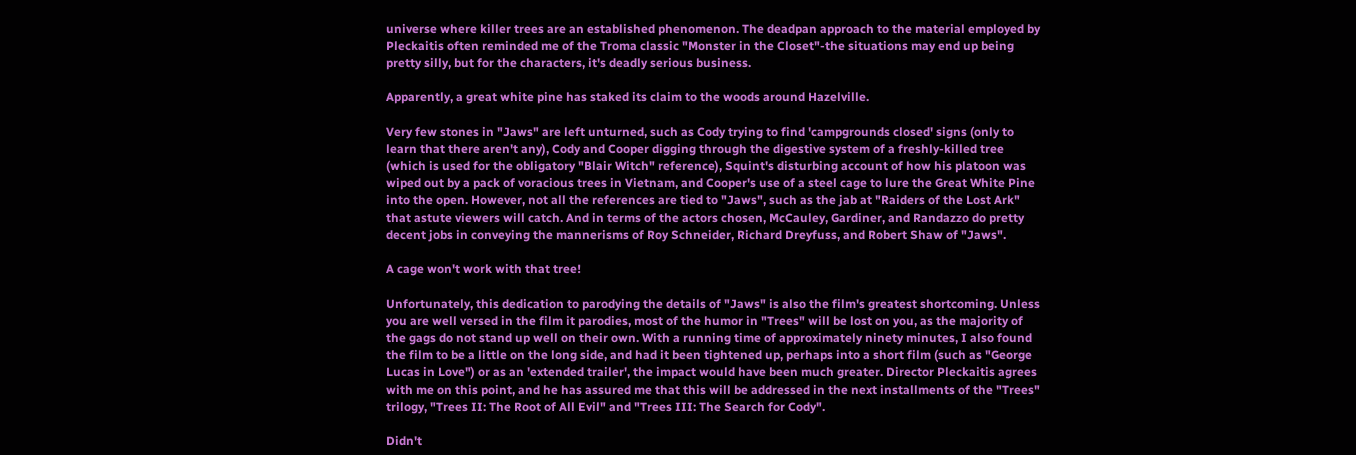universe where killer trees are an established phenomenon. The deadpan approach to the material employed by Pleckaitis often reminded me of the Troma classic "Monster in the Closet"-the situations may end up being pretty silly, but for the characters, it's deadly serious business.

Apparently, a great white pine has staked its claim to the woods around Hazelville.

Very few stones in "Jaws" are left unturned, such as Cody trying to find 'campgrounds closed' signs (only to learn that there aren't any), Cody and Cooper digging through the digestive system of a freshly-killed tree (which is used for the obligatory "Blair Witch" reference), Squint's disturbing account of how his platoon was wiped out by a pack of voracious trees in Vietnam, and Cooper's use of a steel cage to lure the Great White Pine into the open. However, not all the references are tied to "Jaws", such as the jab at "Raiders of the Lost Ark" that astute viewers will catch. And in terms of the actors chosen, McCauley, Gardiner, and Randazzo do pretty decent jobs in conveying the mannerisms of Roy Schneider, Richard Dreyfuss, and Robert Shaw of "Jaws".

A cage won't work with that tree!

Unfortunately, this dedication to parodying the details of "Jaws" is also the film's greatest shortcoming. Unless you are well versed in the film it parodies, most of the humor in "Trees" will be lost on you, as the majority of the gags do not stand up well on their own. With a running time of approximately ninety minutes, I also found the film to be a little on the long side, and had it been tightened up, perhaps into a short film (such as "George Lucas in Love") or as an 'extended trailer', the impact would have been much greater. Director Pleckaitis agrees with me on this point, and he has assured me that this will be addressed in the next installments of the "Trees" trilogy, "Trees II: The Root of All Evil" and "Trees III: The Search for Cody".

Didn't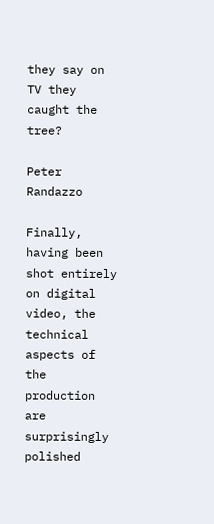they say on TV they caught the tree?

Peter Randazzo

Finally, having been shot entirely on digital video, the technical aspects of the production are surprisingly polished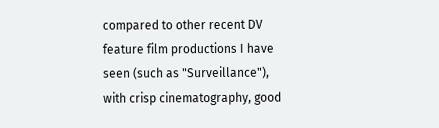compared to other recent DV feature film productions I have seen (such as "Surveillance"), with crisp cinematography, good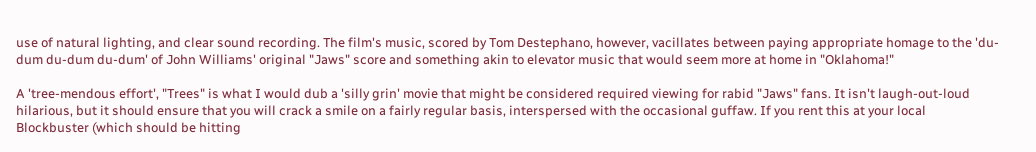use of natural lighting, and clear sound recording. The film's music, scored by Tom Destephano, however, vacillates between paying appropriate homage to the 'du-dum du-dum du-dum' of John Williams' original "Jaws" score and something akin to elevator music that would seem more at home in "Oklahoma!"

A 'tree-mendous effort', "Trees" is what I would dub a 'silly grin' movie that might be considered required viewing for rabid "Jaws" fans. It isn't laugh-out-loud hilarious, but it should ensure that you will crack a smile on a fairly regular basis, interspersed with the occasional guffaw. If you rent this at your local Blockbuster (which should be hitting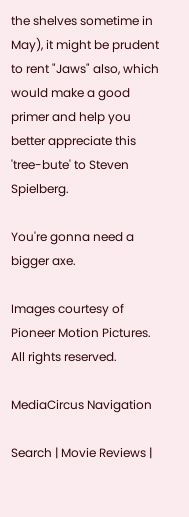the shelves sometime in May), it might be prudent to rent "Jaws" also, which would make a good primer and help you better appreciate this 'tree-bute' to Steven Spielberg.

You're gonna need a bigger axe.

Images courtesy of Pioneer Motion Pictures. All rights reserved.

MediaCircus Navigation

Search | Movie Reviews |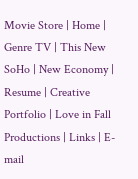Movie Store | Home | Genre TV | This New SoHo | New Economy | Resume | Creative Portfolio | Love in Fall Productions | Links | E-mail